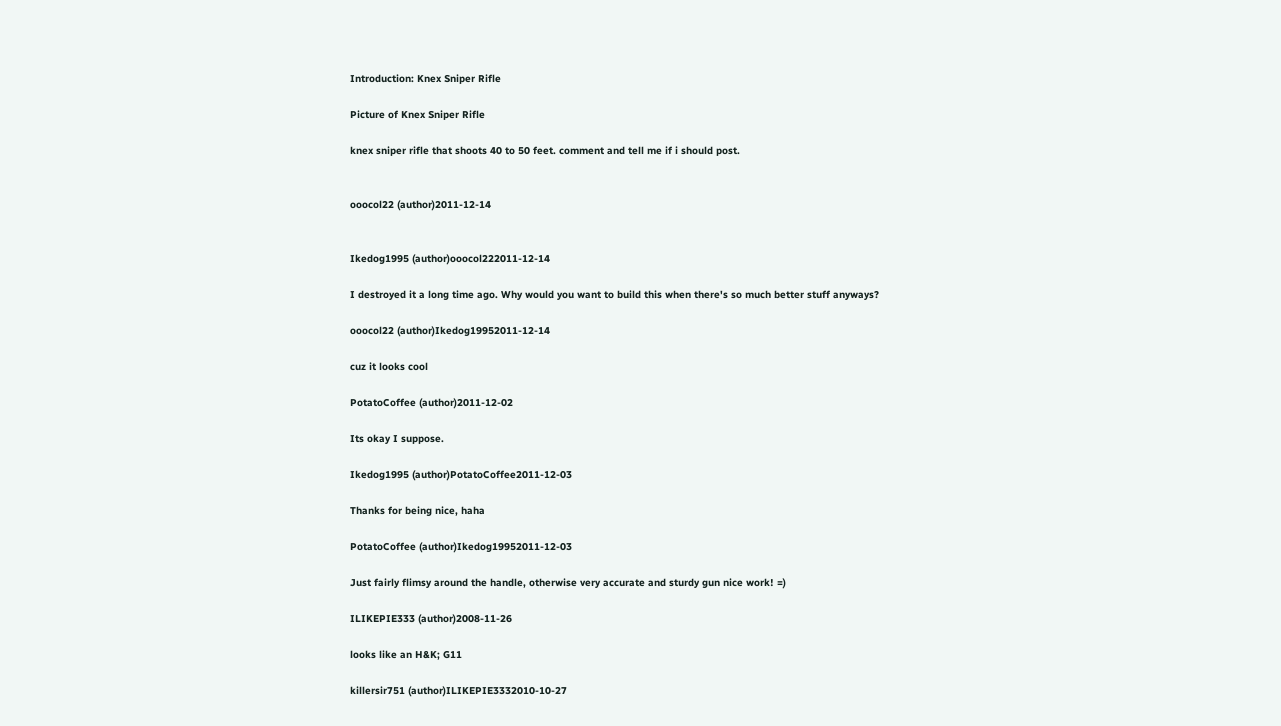Introduction: Knex Sniper Rifle

Picture of Knex Sniper Rifle

knex sniper rifle that shoots 40 to 50 feet. comment and tell me if i should post.


ooocol22 (author)2011-12-14


Ikedog1995 (author)ooocol222011-12-14

I destroyed it a long time ago. Why would you want to build this when there's so much better stuff anyways?

ooocol22 (author)Ikedog19952011-12-14

cuz it looks cool

PotatoCoffee (author)2011-12-02

Its okay I suppose.

Ikedog1995 (author)PotatoCoffee2011-12-03

Thanks for being nice, haha

PotatoCoffee (author)Ikedog19952011-12-03

Just fairly flimsy around the handle, otherwise very accurate and sturdy gun nice work! =)

ILIKEPIE333 (author)2008-11-26

looks like an H&K; G11

killersir751 (author)ILIKEPIE3332010-10-27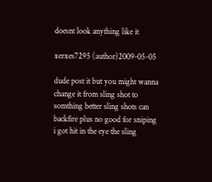doesnt look anything like it

xerxes7295 (author)2009-05-05

dude post it but you might wanna change it from sling shot to somthing better sling shots can backfire plus no good for sniping i got hit in the eye the sling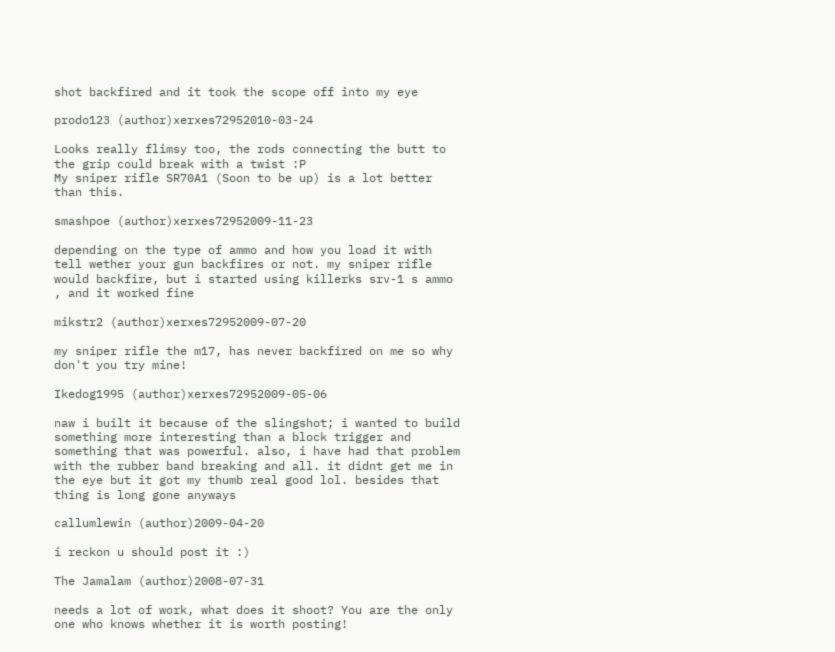shot backfired and it took the scope off into my eye

prodo123 (author)xerxes72952010-03-24

Looks really flimsy too, the rods connecting the butt to the grip could break with a twist :P
My sniper rifle SR70A1 (Soon to be up) is a lot better than this.

smashpoe (author)xerxes72952009-11-23

depending on the type of ammo and how you load it with tell wether your gun backfires or not. my sniper rifle would backfire, but i started using killerks srv-1 s ammo , and it worked fine

mikstr2 (author)xerxes72952009-07-20

my sniper rifle the m17, has never backfired on me so why don't you try mine!

Ikedog1995 (author)xerxes72952009-05-06

naw i built it because of the slingshot; i wanted to build something more interesting than a block trigger and something that was powerful. also, i have had that problem with the rubber band breaking and all. it didnt get me in the eye but it got my thumb real good lol. besides that thing is long gone anyways

callumlewin (author)2009-04-20

i reckon u should post it :)

The Jamalam (author)2008-07-31

needs a lot of work, what does it shoot? You are the only one who knows whether it is worth posting!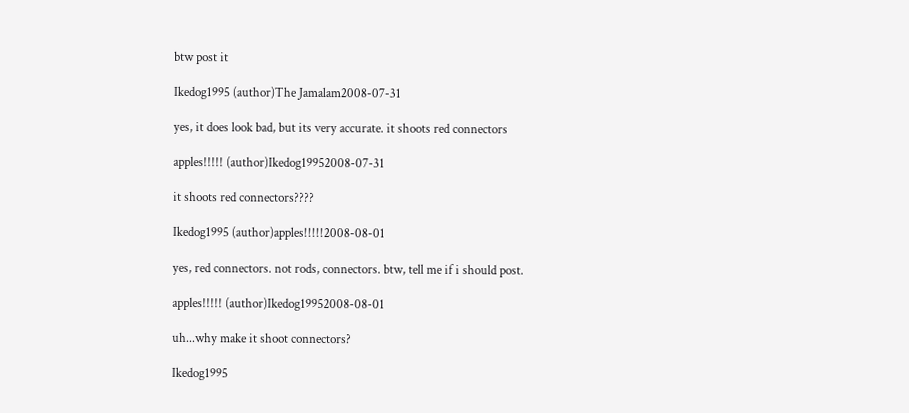btw post it

Ikedog1995 (author)The Jamalam2008-07-31

yes, it does look bad, but its very accurate. it shoots red connectors

apples!!!!! (author)Ikedog19952008-07-31

it shoots red connectors????

Ikedog1995 (author)apples!!!!!2008-08-01

yes, red connectors. not rods, connectors. btw, tell me if i should post.

apples!!!!! (author)Ikedog19952008-08-01

uh...why make it shoot connectors?

Ikedog1995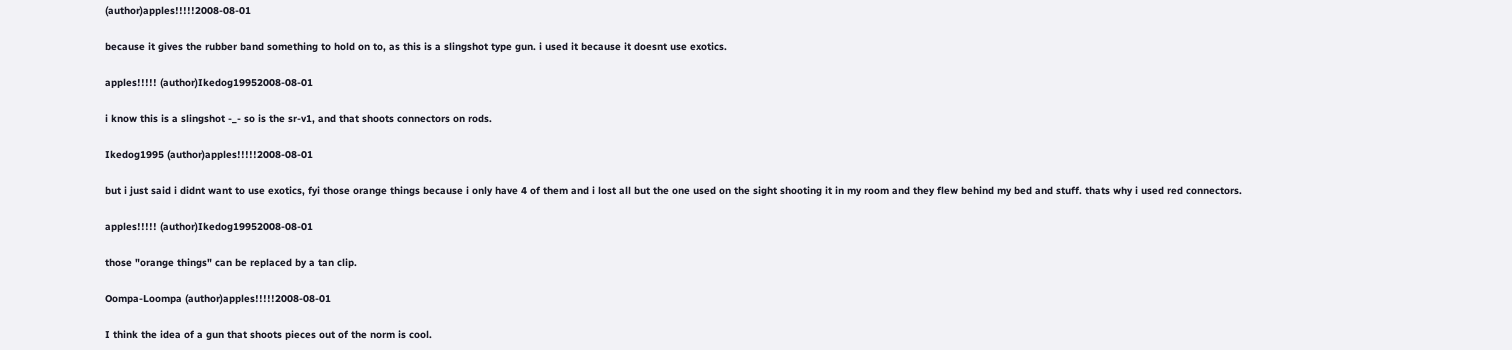(author)apples!!!!!2008-08-01

because it gives the rubber band something to hold on to, as this is a slingshot type gun. i used it because it doesnt use exotics.

apples!!!!! (author)Ikedog19952008-08-01

i know this is a slingshot -_- so is the sr-v1, and that shoots connectors on rods.

Ikedog1995 (author)apples!!!!!2008-08-01

but i just said i didnt want to use exotics, fyi those orange things because i only have 4 of them and i lost all but the one used on the sight shooting it in my room and they flew behind my bed and stuff. thats why i used red connectors.

apples!!!!! (author)Ikedog19952008-08-01

those "orange things" can be replaced by a tan clip.

Oompa-Loompa (author)apples!!!!!2008-08-01

I think the idea of a gun that shoots pieces out of the norm is cool.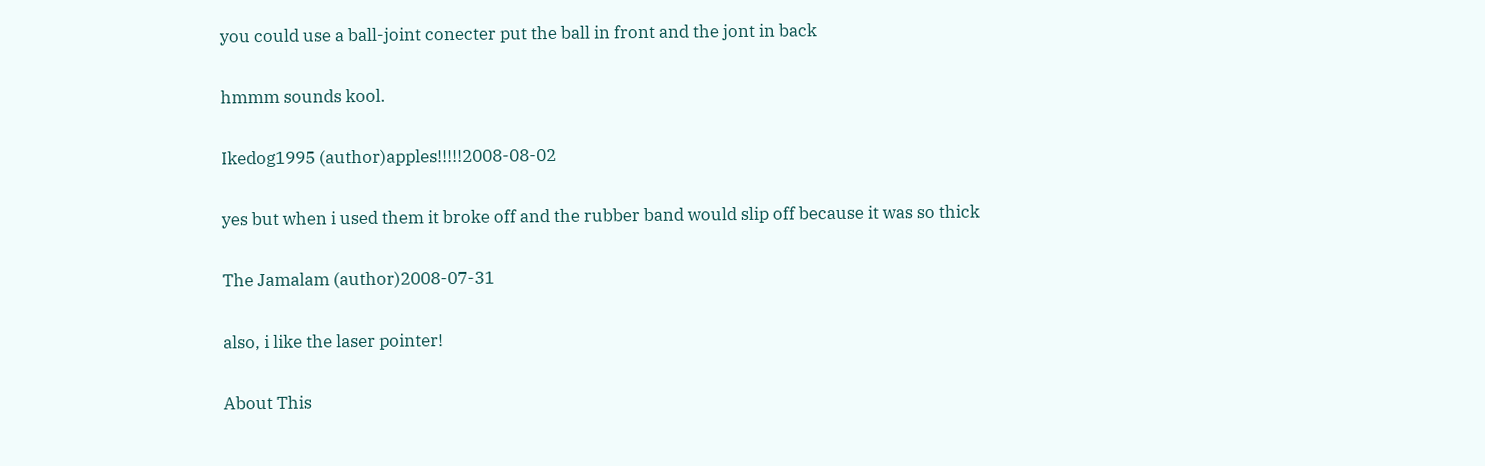you could use a ball-joint conecter put the ball in front and the jont in back

hmmm sounds kool.

Ikedog1995 (author)apples!!!!!2008-08-02

yes but when i used them it broke off and the rubber band would slip off because it was so thick

The Jamalam (author)2008-07-31

also, i like the laser pointer!

About This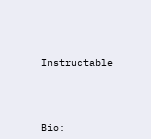Instructable




Bio: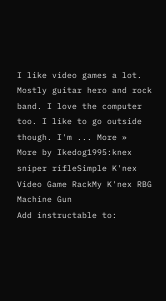I like video games a lot. Mostly guitar hero and rock band. I love the computer too. I like to go outside though. I'm ... More »
More by Ikedog1995:knex sniper rifleSimple K'nex Video Game RackMy K'nex RBG Machine Gun
Add instructable to: